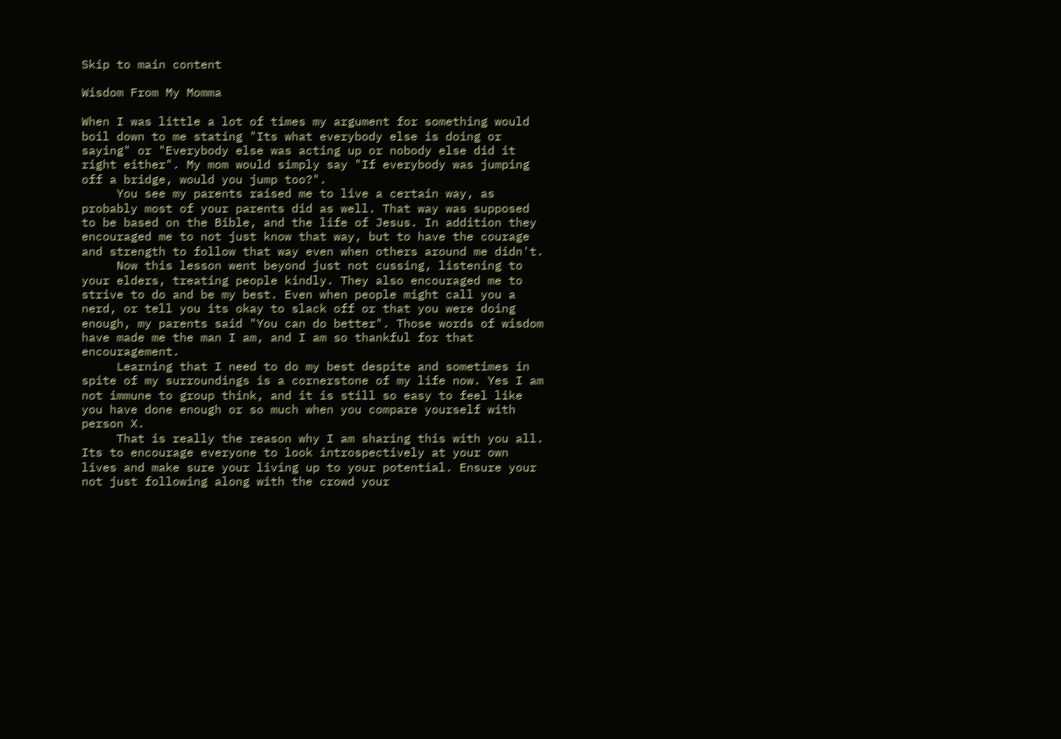Skip to main content

Wisdom From My Momma

When I was little a lot of times my argument for something would boil down to me stating "Its what everybody else is doing or saying" or "Everybody else was acting up or nobody else did it right either". My mom would simply say "If everybody was jumping off a bridge, would you jump too?".
     You see my parents raised me to live a certain way, as probably most of your parents did as well. That way was supposed to be based on the Bible, and the life of Jesus. In addition they encouraged me to not just know that way, but to have the courage and strength to follow that way even when others around me didn't.
     Now this lesson went beyond just not cussing, listening to your elders, treating people kindly. They also encouraged me to strive to do and be my best. Even when people might call you a nerd, or tell you its okay to slack off or that you were doing enough, my parents said "You can do better". Those words of wisdom have made me the man I am, and I am so thankful for that encouragement.
     Learning that I need to do my best despite and sometimes in spite of my surroundings is a cornerstone of my life now. Yes I am not immune to group think, and it is still so easy to feel like you have done enough or so much when you compare yourself with person X.
     That is really the reason why I am sharing this with you all. Its to encourage everyone to look introspectively at your own lives and make sure your living up to your potential. Ensure your not just following along with the crowd your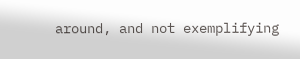around, and not exemplifying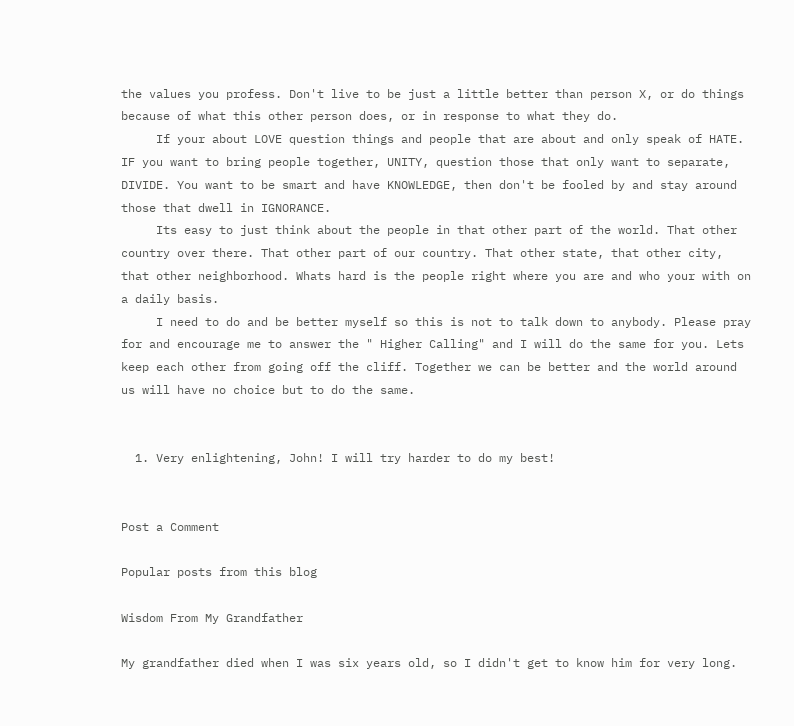the values you profess. Don't live to be just a little better than person X, or do things because of what this other person does, or in response to what they do.
     If your about LOVE question things and people that are about and only speak of HATE. IF you want to bring people together, UNITY, question those that only want to separate, DIVIDE. You want to be smart and have KNOWLEDGE, then don't be fooled by and stay around those that dwell in IGNORANCE.
     Its easy to just think about the people in that other part of the world. That other country over there. That other part of our country. That other state, that other city, that other neighborhood. Whats hard is the people right where you are and who your with on a daily basis.
     I need to do and be better myself so this is not to talk down to anybody. Please pray for and encourage me to answer the " Higher Calling" and I will do the same for you. Lets keep each other from going off the cliff. Together we can be better and the world around us will have no choice but to do the same.


  1. Very enlightening, John! I will try harder to do my best!


Post a Comment

Popular posts from this blog

Wisdom From My Grandfather

My grandfather died when I was six years old, so I didn't get to know him for very long.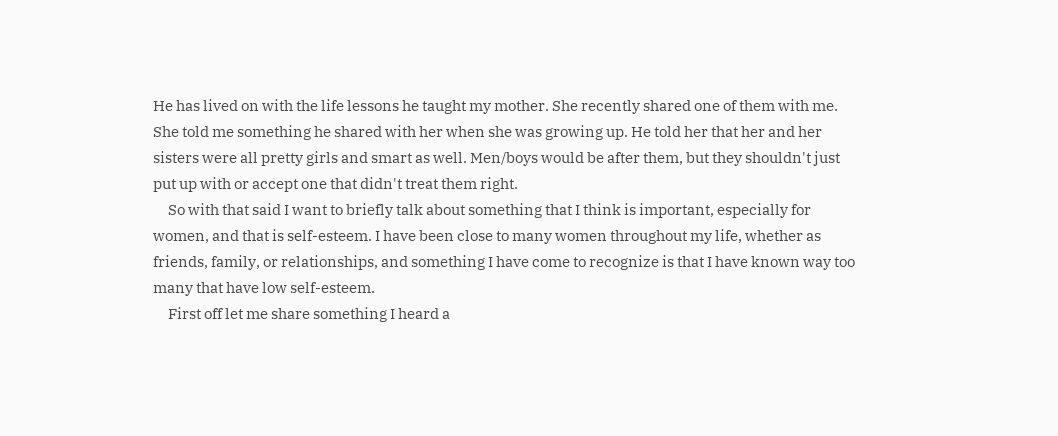He has lived on with the life lessons he taught my mother. She recently shared one of them with me. She told me something he shared with her when she was growing up. He told her that her and her sisters were all pretty girls and smart as well. Men/boys would be after them, but they shouldn't just put up with or accept one that didn't treat them right.
     So with that said I want to briefly talk about something that I think is important, especially for women, and that is self-esteem. I have been close to many women throughout my life, whether as friends, family, or relationships, and something I have come to recognize is that I have known way too many that have low self-esteem.
     First off let me share something I heard a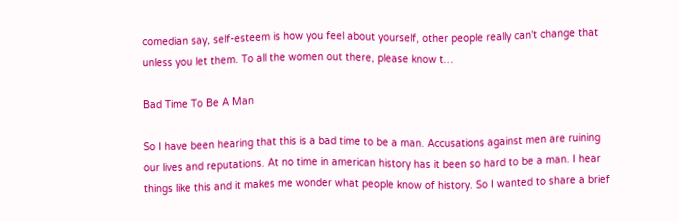comedian say, self-esteem is how you feel about yourself, other people really can't change that unless you let them. To all the women out there, please know t…

Bad Time To Be A Man

So I have been hearing that this is a bad time to be a man. Accusations against men are ruining our lives and reputations. At no time in american history has it been so hard to be a man. I hear things like this and it makes me wonder what people know of history. So I wanted to share a brief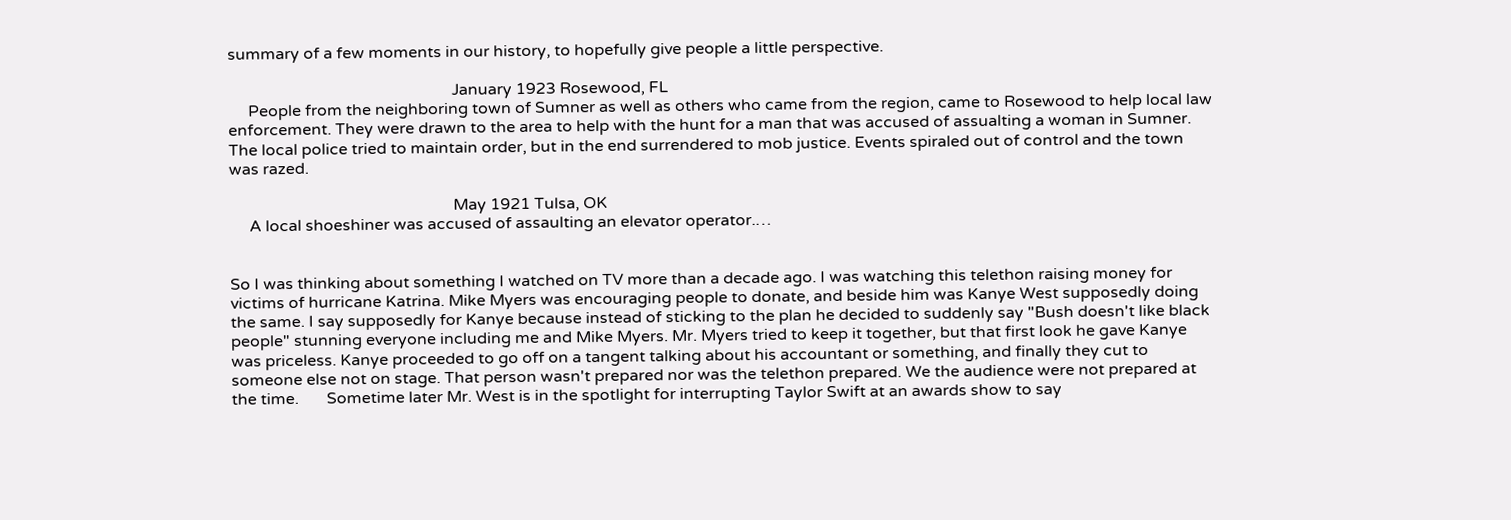summary of a few moments in our history, to hopefully give people a little perspective.

                                                        January 1923 Rosewood, FL
     People from the neighboring town of Sumner as well as others who came from the region, came to Rosewood to help local law enforcement. They were drawn to the area to help with the hunt for a man that was accused of assualting a woman in Sumner. The local police tried to maintain order, but in the end surrendered to mob justice. Events spiraled out of control and the town was razed.

                                                        May 1921 Tulsa, OK
     A local shoeshiner was accused of assaulting an elevator operator.…


So I was thinking about something I watched on TV more than a decade ago. I was watching this telethon raising money for victims of hurricane Katrina. Mike Myers was encouraging people to donate, and beside him was Kanye West supposedly doing the same. I say supposedly for Kanye because instead of sticking to the plan he decided to suddenly say "Bush doesn't like black people" stunning everyone including me and Mike Myers. Mr. Myers tried to keep it together, but that first look he gave Kanye was priceless. Kanye proceeded to go off on a tangent talking about his accountant or something, and finally they cut to someone else not on stage. That person wasn't prepared nor was the telethon prepared. We the audience were not prepared at the time.       Sometime later Mr. West is in the spotlight for interrupting Taylor Swift at an awards show to say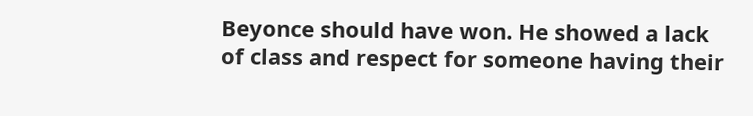Beyonce should have won. He showed a lack of class and respect for someone having their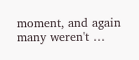moment, and again many weren't …